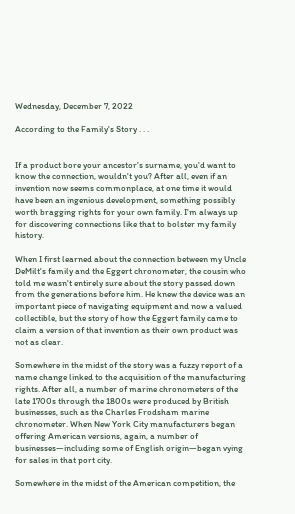Wednesday, December 7, 2022

According to the Family's Story . . .


If a product bore your ancestor's surname, you'd want to know the connection, wouldn't you? After all, even if an invention now seems commonplace, at one time it would have been an ingenious development, something possibly worth bragging rights for your own family. I'm always up for discovering connections like that to bolster my family history.

When I first learned about the connection between my Uncle DeMilt's family and the Eggert chronometer, the cousin who told me wasn't entirely sure about the story passed down from the generations before him. He knew the device was an important piece of navigating equipment and now a valued collectible, but the story of how the Eggert family came to claim a version of that invention as their own product was not as clear.

Somewhere in the midst of the story was a fuzzy report of a name change linked to the acquisition of the manufacturing rights. After all, a number of marine chronometers of the late 1700s through the 1800s were produced by British businesses, such as the Charles Frodsham marine chronometer. When New York City manufacturers began offering American versions, again, a number of businesses—including some of English origin—began vying for sales in that port city.

Somewhere in the midst of the American competition, the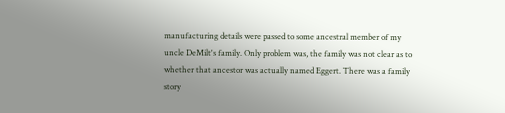manufacturing details were passed to some ancestral member of my uncle DeMilt's family. Only problem was, the family was not clear as to whether that ancestor was actually named Eggert. There was a family story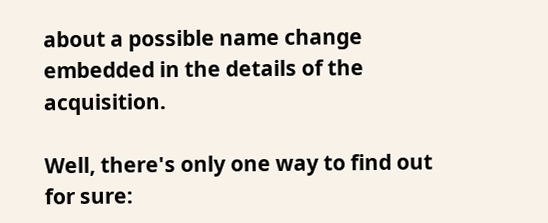about a possible name change embedded in the details of the acquisition.

Well, there's only one way to find out for sure: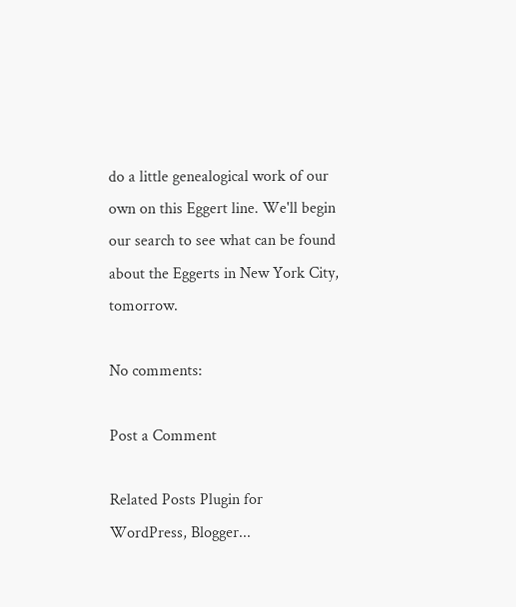do a little genealogical work of our own on this Eggert line. We'll begin our search to see what can be found about the Eggerts in New York City, tomorrow.

No comments:

Post a Comment

Related Posts Plugin for WordPress, Blogger...